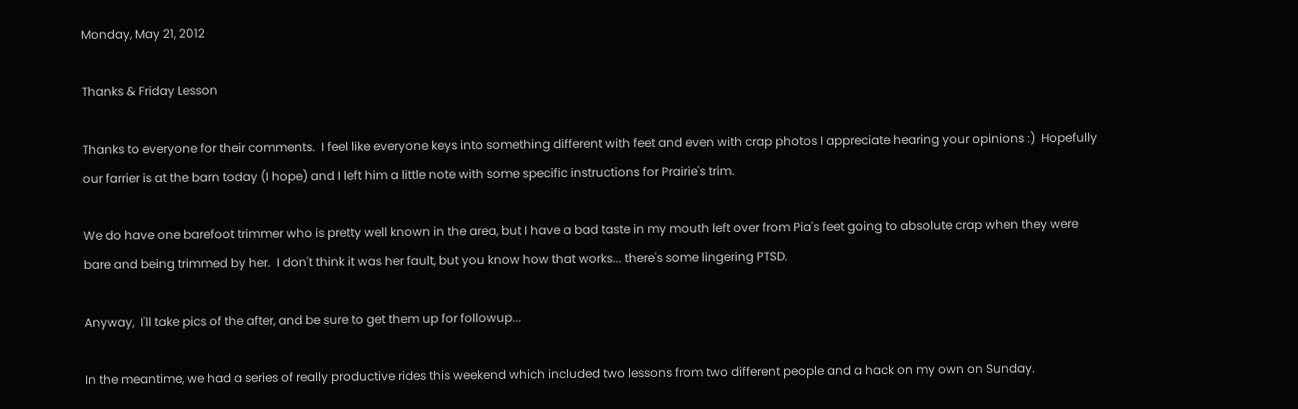Monday, May 21, 2012

Thanks & Friday Lesson

Thanks to everyone for their comments.  I feel like everyone keys into something different with feet and even with crap photos I appreciate hearing your opinions :)  Hopefully our farrier is at the barn today (I hope) and I left him a little note with some specific instructions for Prairie's trim.

We do have one barefoot trimmer who is pretty well known in the area, but I have a bad taste in my mouth left over from Pia's feet going to absolute crap when they were bare and being trimmed by her.  I don't think it was her fault, but you know how that works... there's some lingering PTSD.

Anyway,  I'll take pics of the after, and be sure to get them up for followup...

In the meantime, we had a series of really productive rides this weekend which included two lessons from two different people and a hack on my own on Sunday.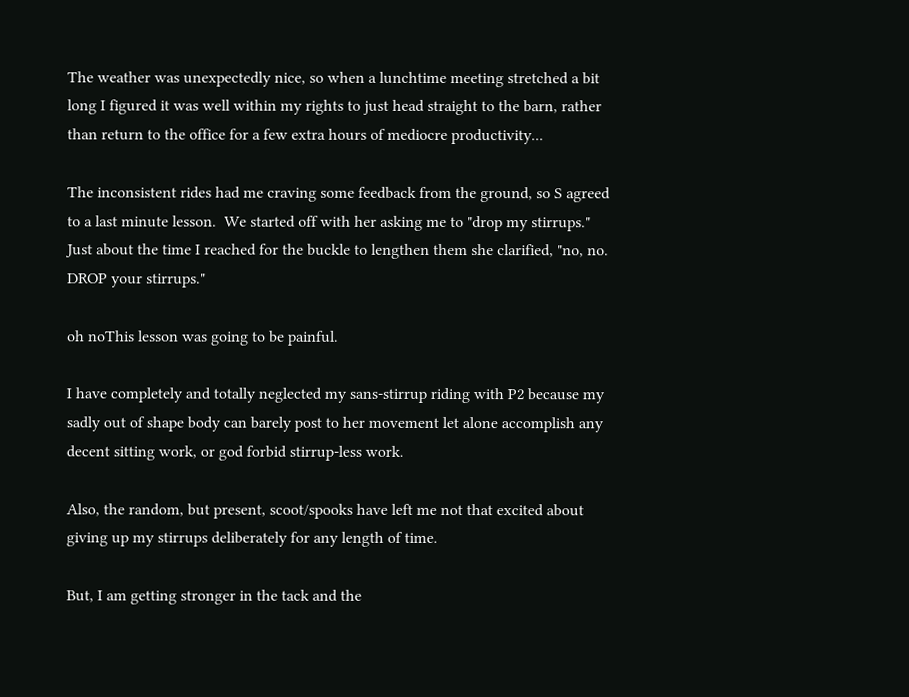The weather was unexpectedly nice, so when a lunchtime meeting stretched a bit long I figured it was well within my rights to just head straight to the barn, rather than return to the office for a few extra hours of mediocre productivity...

The inconsistent rides had me craving some feedback from the ground, so S agreed to a last minute lesson.  We started off with her asking me to "drop my stirrups."  Just about the time I reached for the buckle to lengthen them she clarified, "no, no.  DROP your stirrups."

oh noThis lesson was going to be painful.

I have completely and totally neglected my sans-stirrup riding with P2 because my sadly out of shape body can barely post to her movement let alone accomplish any decent sitting work, or god forbid stirrup-less work.

Also, the random, but present, scoot/spooks have left me not that excited about giving up my stirrups deliberately for any length of time.

But, I am getting stronger in the tack and the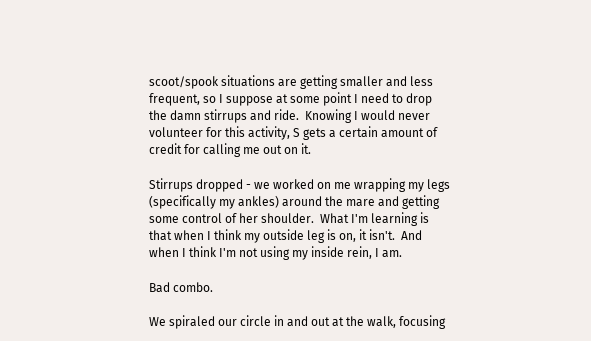scoot/spook situations are getting smaller and less frequent, so I suppose at some point I need to drop the damn stirrups and ride.  Knowing I would never volunteer for this activity, S gets a certain amount of credit for calling me out on it.

Stirrups dropped - we worked on me wrapping my legs (specifically my ankles) around the mare and getting some control of her shoulder.  What I'm learning is that when I think my outside leg is on, it isn't.  And when I think I'm not using my inside rein, I am.

Bad combo.

We spiraled our circle in and out at the walk, focusing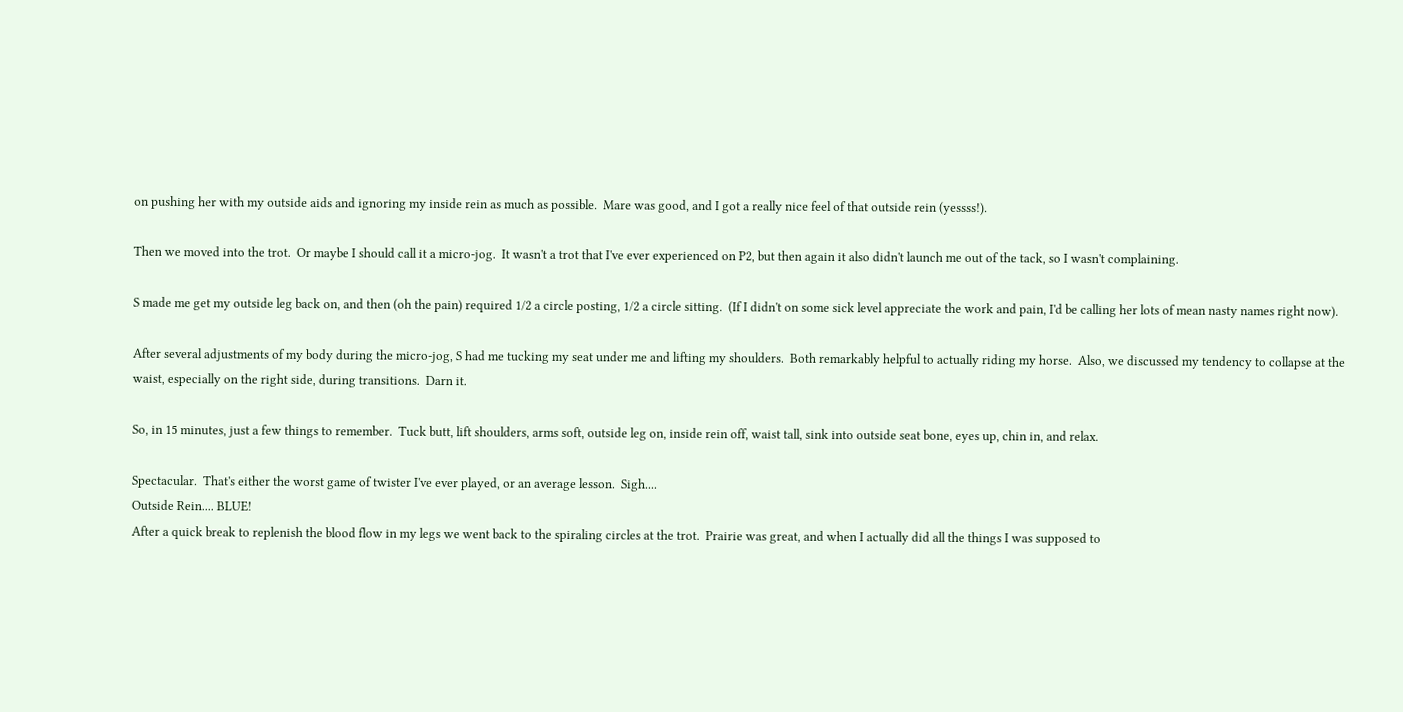on pushing her with my outside aids and ignoring my inside rein as much as possible.  Mare was good, and I got a really nice feel of that outside rein (yessss!).

Then we moved into the trot.  Or maybe I should call it a micro-jog.  It wasn't a trot that I've ever experienced on P2, but then again it also didn't launch me out of the tack, so I wasn't complaining.

S made me get my outside leg back on, and then (oh the pain) required 1/2 a circle posting, 1/2 a circle sitting.  (If I didn't on some sick level appreciate the work and pain, I'd be calling her lots of mean nasty names right now).

After several adjustments of my body during the micro-jog, S had me tucking my seat under me and lifting my shoulders.  Both remarkably helpful to actually riding my horse.  Also, we discussed my tendency to collapse at the waist, especially on the right side, during transitions.  Darn it.

So, in 15 minutes, just a few things to remember.  Tuck butt, lift shoulders, arms soft, outside leg on, inside rein off, waist tall, sink into outside seat bone, eyes up, chin in, and relax.

Spectacular.  That's either the worst game of twister I've ever played, or an average lesson.  Sigh....
Outside Rein.... BLUE!
After a quick break to replenish the blood flow in my legs we went back to the spiraling circles at the trot.  Prairie was great, and when I actually did all the things I was supposed to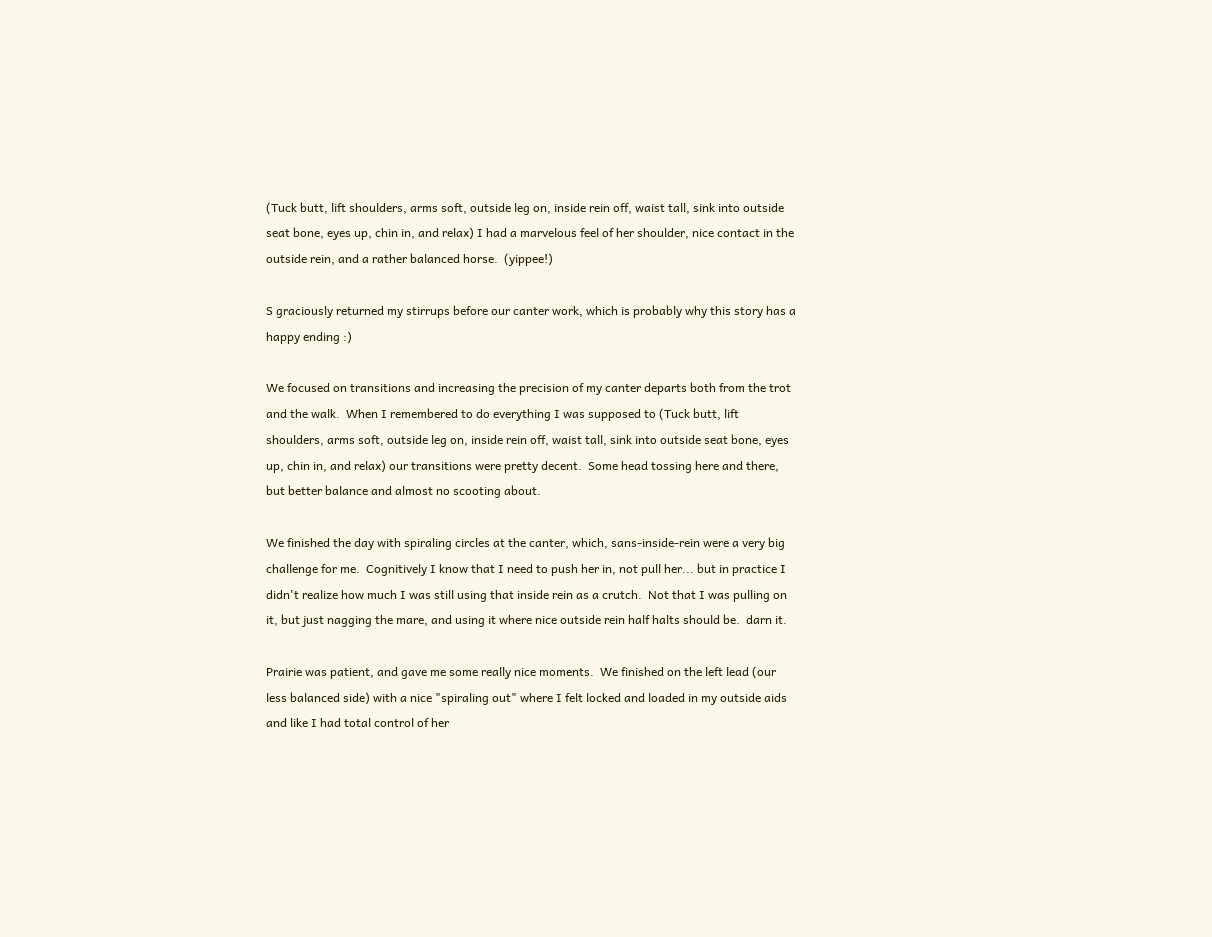(Tuck butt, lift shoulders, arms soft, outside leg on, inside rein off, waist tall, sink into outside seat bone, eyes up, chin in, and relax) I had a marvelous feel of her shoulder, nice contact in the outside rein, and a rather balanced horse.  (yippee!)

S graciously returned my stirrups before our canter work, which is probably why this story has a happy ending :)

We focused on transitions and increasing the precision of my canter departs both from the trot and the walk.  When I remembered to do everything I was supposed to (Tuck butt, lift shoulders, arms soft, outside leg on, inside rein off, waist tall, sink into outside seat bone, eyes up, chin in, and relax) our transitions were pretty decent.  Some head tossing here and there, but better balance and almost no scooting about.

We finished the day with spiraling circles at the canter, which, sans-inside-rein were a very big challenge for me.  Cognitively I know that I need to push her in, not pull her... but in practice I didn't realize how much I was still using that inside rein as a crutch.  Not that I was pulling on it, but just nagging the mare, and using it where nice outside rein half halts should be.  darn it.

Prairie was patient, and gave me some really nice moments.  We finished on the left lead (our less balanced side) with a nice "spiraling out" where I felt locked and loaded in my outside aids and like I had total control of her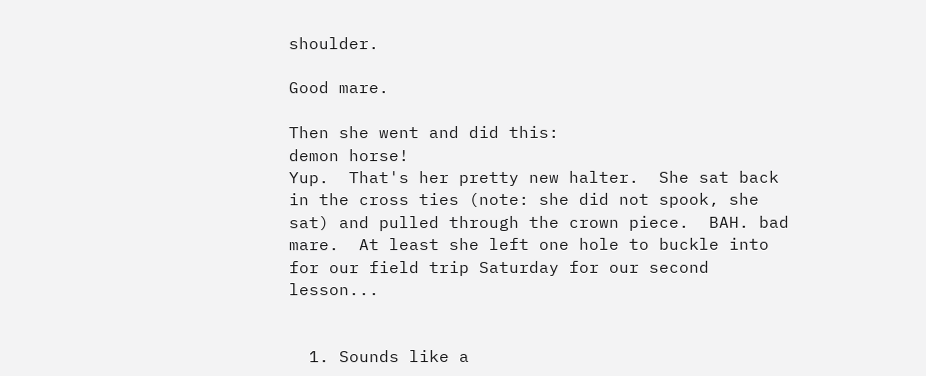shoulder.

Good mare.

Then she went and did this:
demon horse!
Yup.  That's her pretty new halter.  She sat back in the cross ties (note: she did not spook, she sat) and pulled through the crown piece.  BAH. bad mare.  At least she left one hole to buckle into for our field trip Saturday for our second lesson...


  1. Sounds like a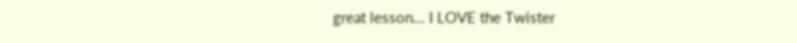great lesson... I LOVE the Twister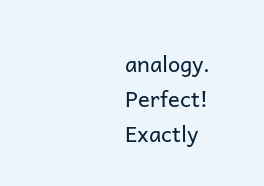analogy. Perfect! Exactly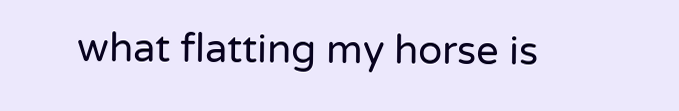what flatting my horse is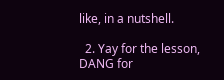like, in a nutshell.

  2. Yay for the lesson, DANG for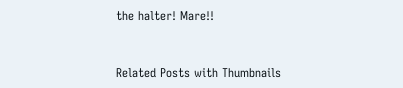the halter! Mare!!


Related Posts with Thumbnails